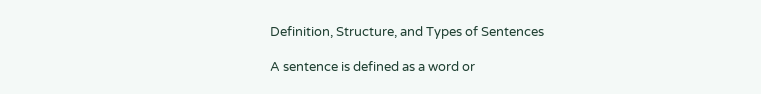Definition, Structure, and Types of Sentences

A sentence is defined as a word or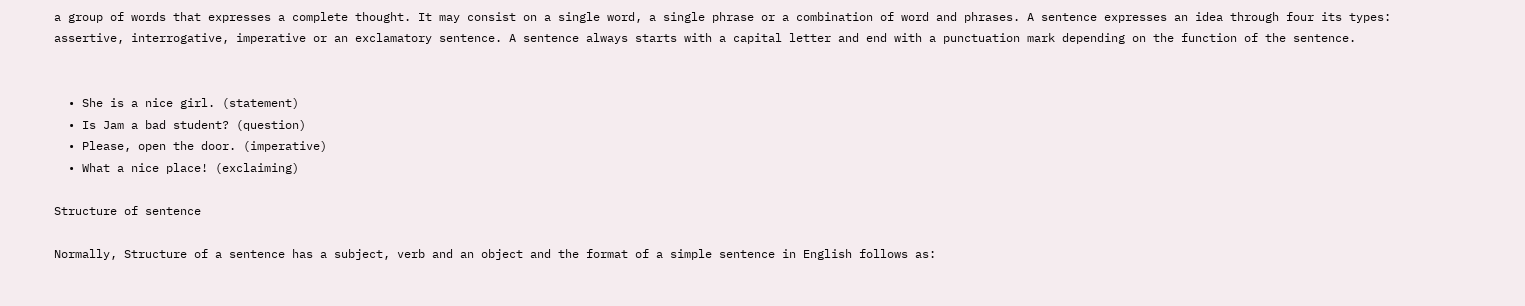a group of words that expresses a complete thought. It may consist on a single word, a single phrase or a combination of word and phrases. A sentence expresses an idea through four its types: assertive, interrogative, imperative or an exclamatory sentence. A sentence always starts with a capital letter and end with a punctuation mark depending on the function of the sentence.


  • She is a nice girl. (statement)
  • Is Jam a bad student? (question)
  • Please, open the door. (imperative)
  • What a nice place! (exclaiming)

Structure of sentence

Normally, Structure of a sentence has a subject, verb and an object and the format of a simple sentence in English follows as: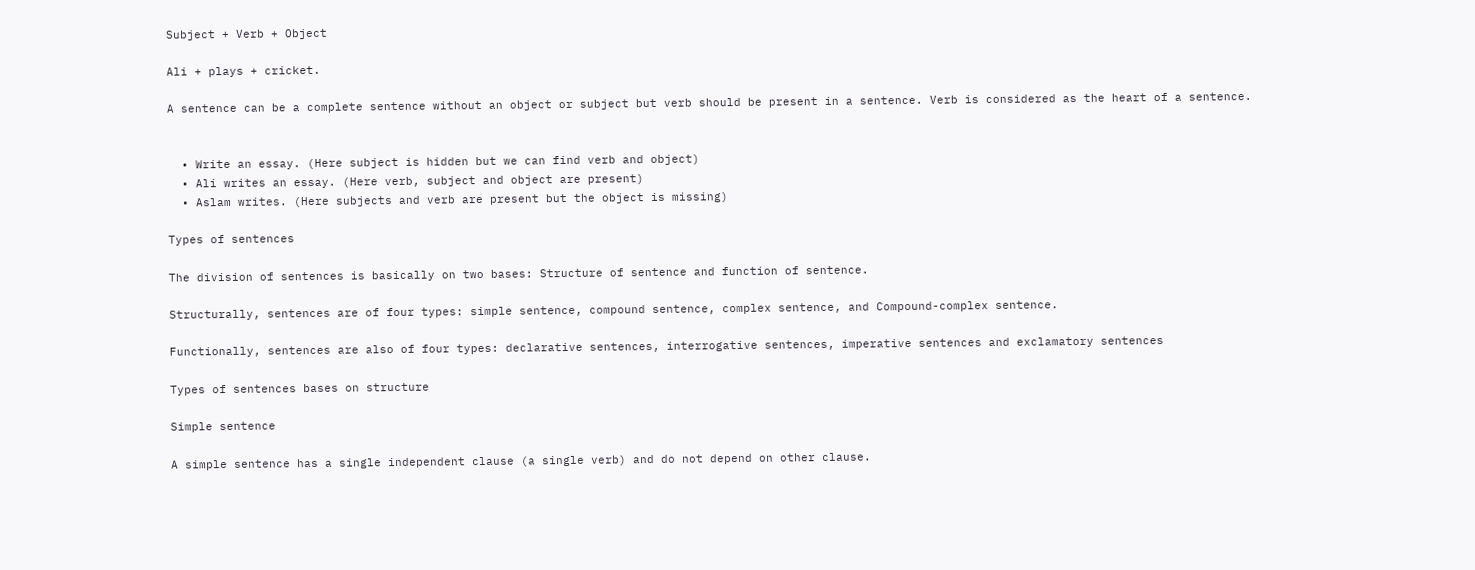Subject + Verb + Object

Ali + plays + cricket.

A sentence can be a complete sentence without an object or subject but verb should be present in a sentence. Verb is considered as the heart of a sentence.


  • Write an essay. (Here subject is hidden but we can find verb and object)
  • Ali writes an essay. (Here verb, subject and object are present)
  • Aslam writes. (Here subjects and verb are present but the object is missing)

Types of sentences

The division of sentences is basically on two bases: Structure of sentence and function of sentence.

Structurally, sentences are of four types: simple sentence, compound sentence, complex sentence, and Compound-complex sentence.

Functionally, sentences are also of four types: declarative sentences, interrogative sentences, imperative sentences and exclamatory sentences

Types of sentences bases on structure

Simple sentence

A simple sentence has a single independent clause (a single verb) and do not depend on other clause.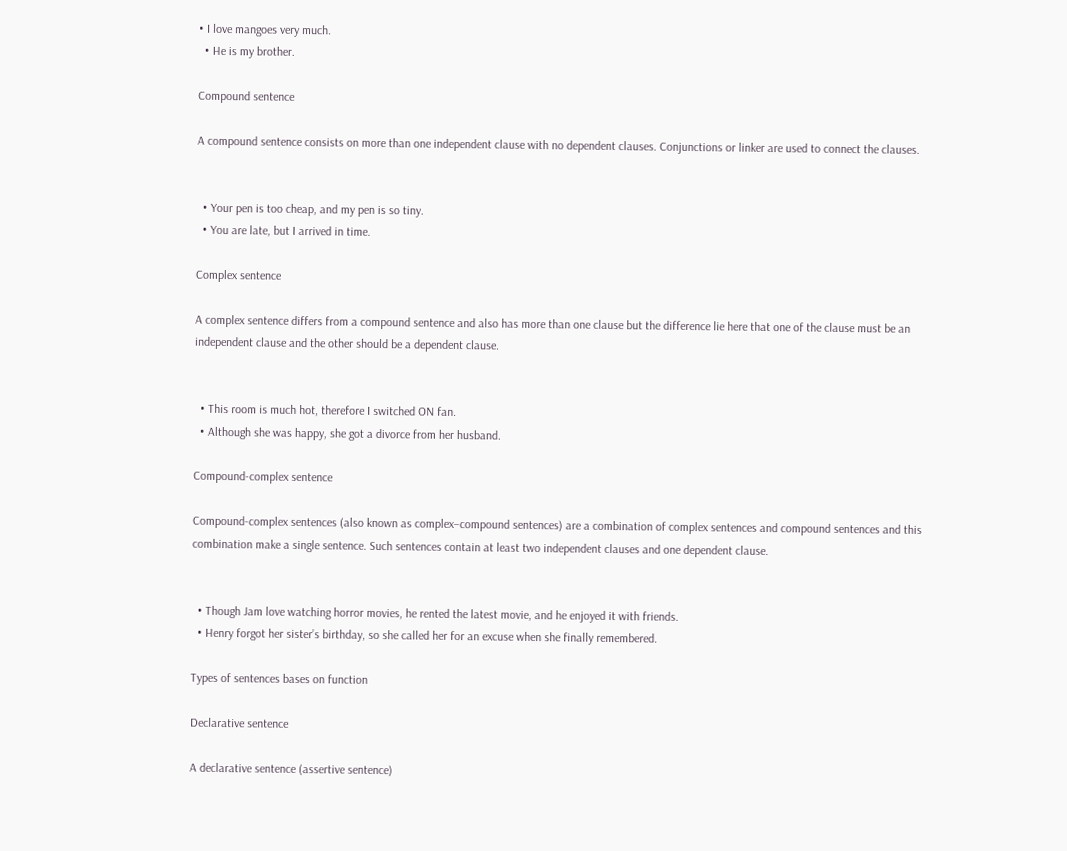• I love mangoes very much.
  • He is my brother.

Compound sentence

A compound sentence consists on more than one independent clause with no dependent clauses. Conjunctions or linker are used to connect the clauses.


  • Your pen is too cheap, and my pen is so tiny.
  • You are late, but I arrived in time.

Complex sentence

A complex sentence differs from a compound sentence and also has more than one clause but the difference lie here that one of the clause must be an independent clause and the other should be a dependent clause.


  • This room is much hot, therefore I switched ON fan.
  • Although she was happy, she got a divorce from her husband.

Compound-complex sentence

Compound-complex sentences (also known as complex–compound sentences) are a combination of complex sentences and compound sentences and this combination make a single sentence. Such sentences contain at least two independent clauses and one dependent clause.


  • Though Jam love watching horror movies, he rented the latest movie, and he enjoyed it with friends.
  • Henry forgot her sister’s birthday, so she called her for an excuse when she finally remembered.

Types of sentences bases on function

Declarative sentence

A declarative sentence (assertive sentence)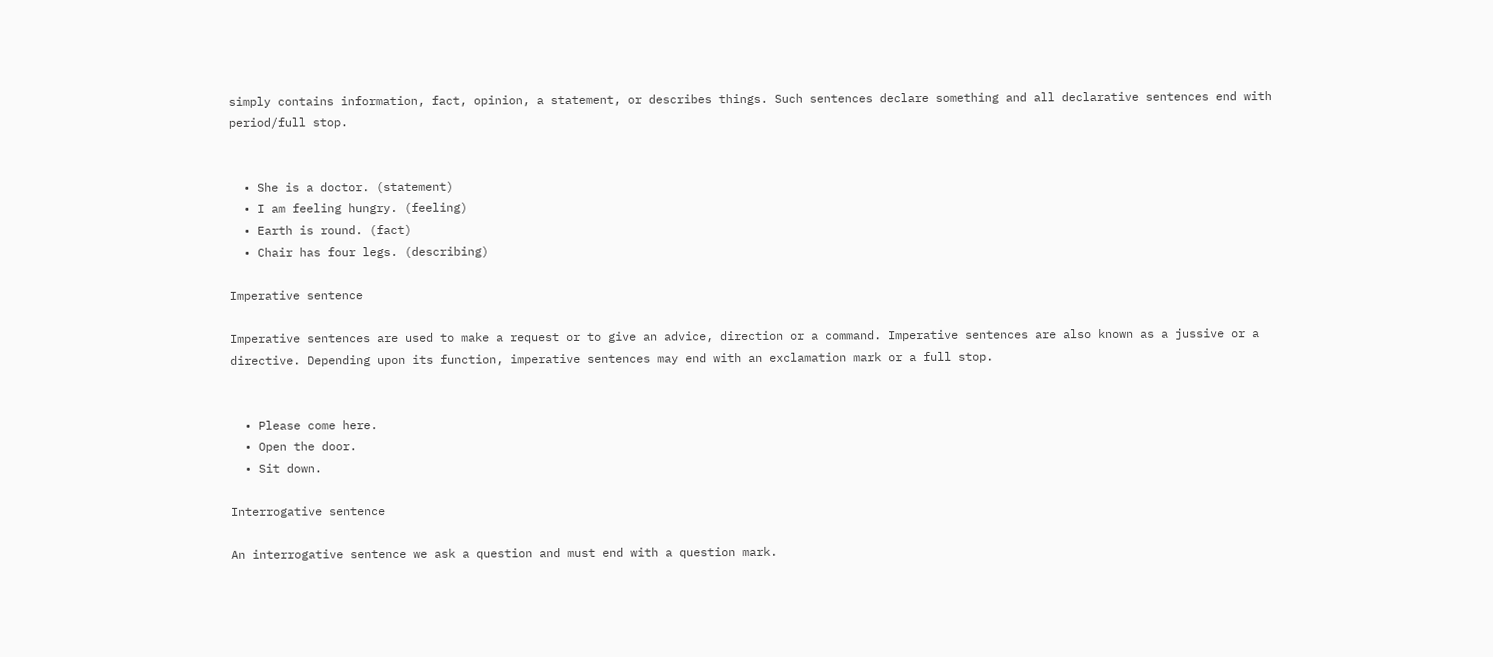simply contains information, fact, opinion, a statement, or describes things. Such sentences declare something and all declarative sentences end with period/full stop.


  • She is a doctor. (statement)
  • I am feeling hungry. (feeling)
  • Earth is round. (fact)
  • Chair has four legs. (describing)

Imperative sentence

Imperative sentences are used to make a request or to give an advice, direction or a command. Imperative sentences are also known as a jussive or a directive. Depending upon its function, imperative sentences may end with an exclamation mark or a full stop.


  • Please come here.
  • Open the door.
  • Sit down.

Interrogative sentence

An interrogative sentence we ask a question and must end with a question mark.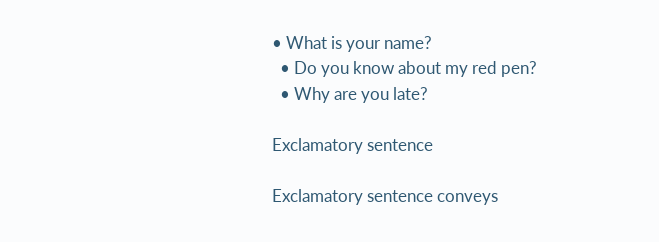• What is your name?
  • Do you know about my red pen?
  • Why are you late?

Exclamatory sentence

Exclamatory sentence conveys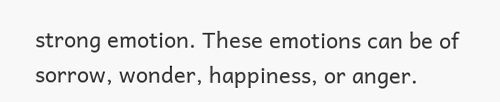strong emotion. These emotions can be of sorrow, wonder, happiness, or anger.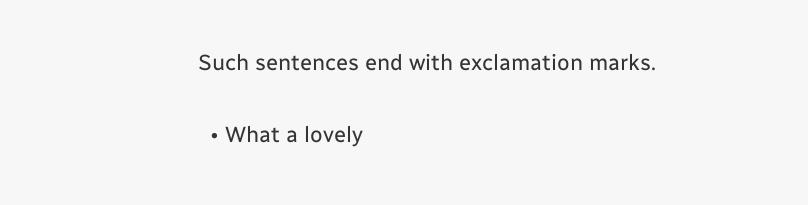Such sentences end with exclamation marks.


  • What a lovely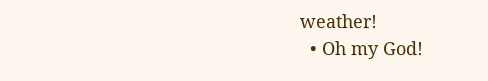weather!
  • Oh my God!